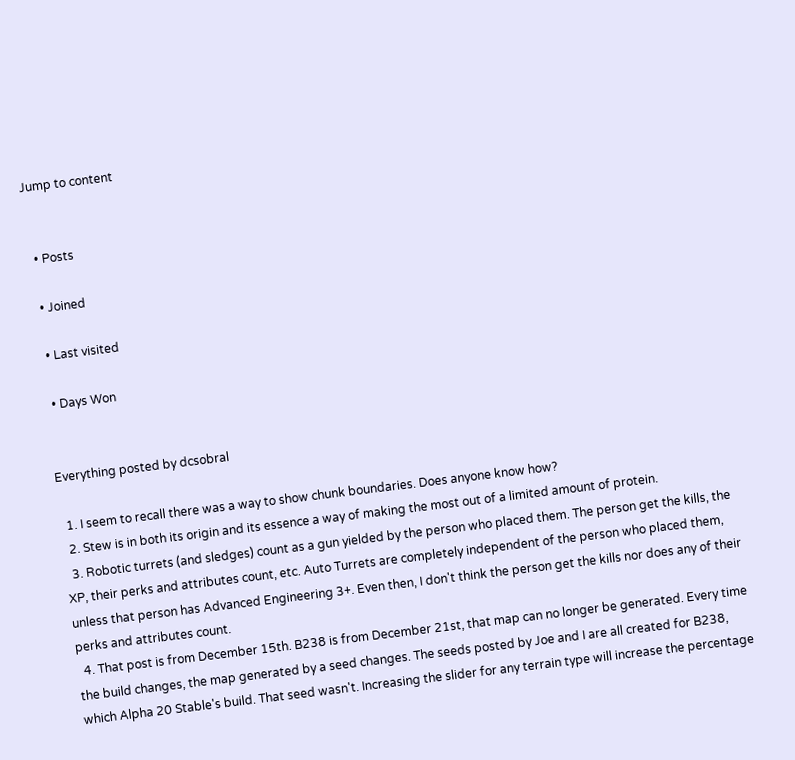Jump to content


  • Posts

  • Joined

  • Last visited

  • Days Won


Everything posted by dcsobral

  1. I seem to recall there was a way to show chunk boundaries. Does anyone know how?
  2. Stew is in both its origin and its essence a way of making the most out of a limited amount of protein.
  3. Robotic turrets (and sledges) count as a gun yielded by the person who placed them. The person get the kills, the XP, their perks and attributes count, etc. Auto Turrets are completely independent of the person who placed them, unless that person has Advanced Engineering 3+. Even then, I don't think the person get the kills nor does any of their perks and attributes count.
  4. That post is from December 15th. B238 is from December 21st, that map can no longer be generated. Every time the build changes, the map generated by a seed changes. The seeds posted by Joe and I are all created for B238, which Alpha 20 Stable's build. That seed wasn't. Increasing the slider for any terrain type will increase the percentage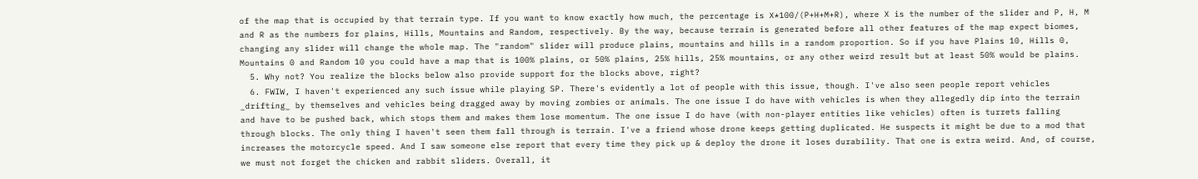of the map that is occupied by that terrain type. If you want to know exactly how much, the percentage is X*100/(P+H+M+R), where X is the number of the slider and P, H, M and R as the numbers for plains, Hills, Mountains and Random, respectively. By the way, because terrain is generated before all other features of the map expect biomes, changing any slider will change the whole map. The "random" slider will produce plains, mountains and hills in a random proportion. So if you have Plains 10, Hills 0, Mountains 0 and Random 10 you could have a map that is 100% plains, or 50% plains, 25% hills, 25% mountains, or any other weird result but at least 50% would be plains.
  5. Why not? You realize the blocks below also provide support for the blocks above, right?
  6. FWIW, I haven't experienced any such issue while playing SP. There's evidently a lot of people with this issue, though. I've also seen people report vehicles _drifting_ by themselves and vehicles being dragged away by moving zombies or animals. The one issue I do have with vehicles is when they allegedly dip into the terrain and have to be pushed back, which stops them and makes them lose momentum. The one issue I do have (with non-player entities like vehicles) often is turrets falling through blocks. The only thing I haven't seen them fall through is terrain. I've a friend whose drone keeps getting duplicated. He suspects it might be due to a mod that increases the motorcycle speed. And I saw someone else report that every time they pick up & deploy the drone it loses durability. That one is extra weird. And, of course, we must not forget the chicken and rabbit sliders. Overall, it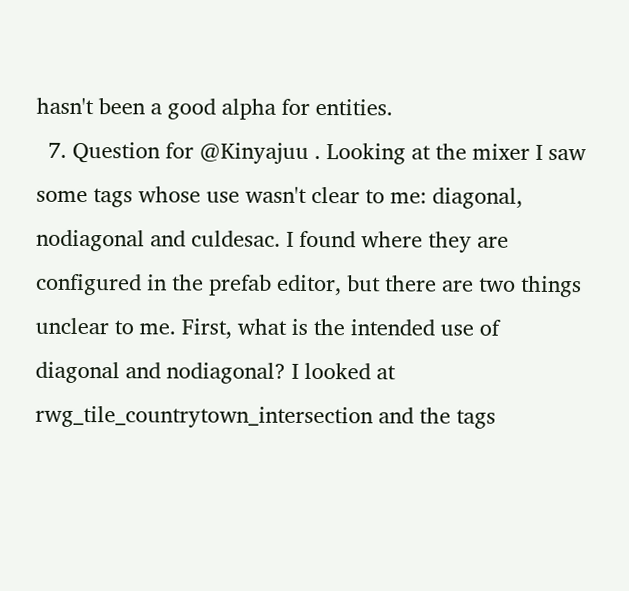hasn't been a good alpha for entities.
  7. Question for @Kinyajuu . Looking at the mixer I saw some tags whose use wasn't clear to me: diagonal, nodiagonal and culdesac. I found where they are configured in the prefab editor, but there are two things unclear to me. First, what is the intended use of diagonal and nodiagonal? I looked at rwg_tile_countrytown_intersection and the tags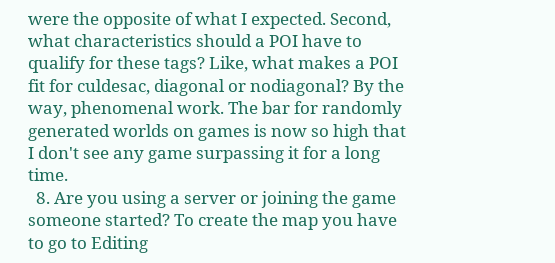were the opposite of what I expected. Second, what characteristics should a POI have to qualify for these tags? Like, what makes a POI fit for culdesac, diagonal or nodiagonal? By the way, phenomenal work. The bar for randomly generated worlds on games is now so high that I don't see any game surpassing it for a long time.
  8. Are you using a server or joining the game someone started? To create the map you have to go to Editing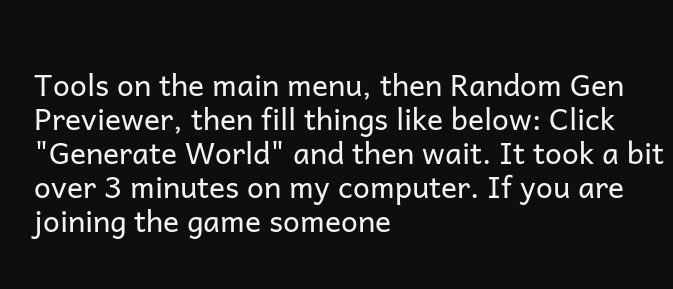Tools on the main menu, then Random Gen Previewer, then fill things like below: Click "Generate World" and then wait. It took a bit over 3 minutes on my computer. If you are joining the game someone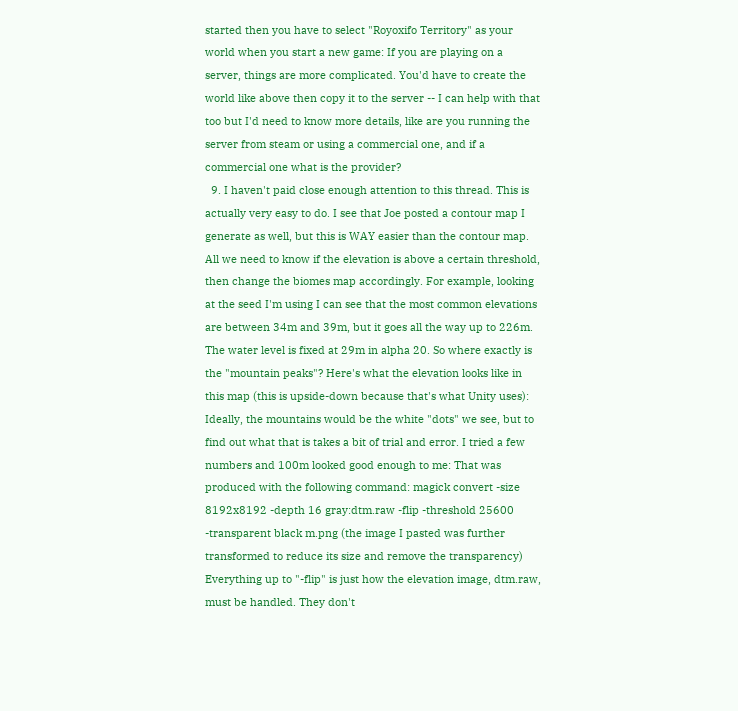started then you have to select "Royoxifo Territory" as your world when you start a new game: If you are playing on a server, things are more complicated. You'd have to create the world like above then copy it to the server -- I can help with that too but I'd need to know more details, like are you running the server from steam or using a commercial one, and if a commercial one what is the provider?
  9. I haven't paid close enough attention to this thread. This is actually very easy to do. I see that Joe posted a contour map I generate as well, but this is WAY easier than the contour map. All we need to know if the elevation is above a certain threshold, then change the biomes map accordingly. For example, looking at the seed I'm using I can see that the most common elevations are between 34m and 39m, but it goes all the way up to 226m. The water level is fixed at 29m in alpha 20. So where exactly is the "mountain peaks"? Here's what the elevation looks like in this map (this is upside-down because that's what Unity uses): Ideally, the mountains would be the white "dots" we see, but to find out what that is takes a bit of trial and error. I tried a few numbers and 100m looked good enough to me: That was produced with the following command: magick convert -size 8192x8192 -depth 16 gray:dtm.raw -flip -threshold 25600 -transparent black m.png (the image I pasted was further transformed to reduce its size and remove the transparency) Everything up to "-flip" is just how the elevation image, dtm.raw, must be handled. They don't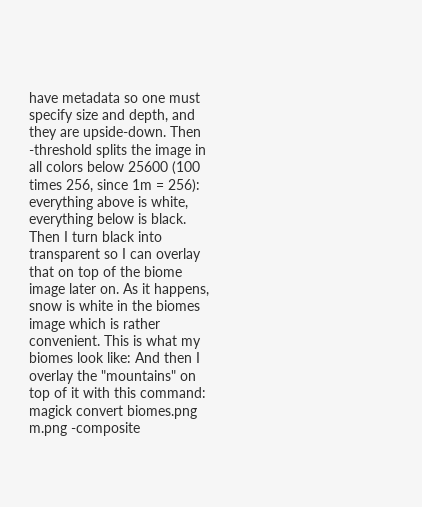have metadata so one must specify size and depth, and they are upside-down. Then -threshold splits the image in all colors below 25600 (100 times 256, since 1m = 256): everything above is white, everything below is black. Then I turn black into transparent so I can overlay that on top of the biome image later on. As it happens, snow is white in the biomes image which is rather convenient. This is what my biomes look like: And then I overlay the "mountains" on top of it with this command: magick convert biomes.png m.png -composite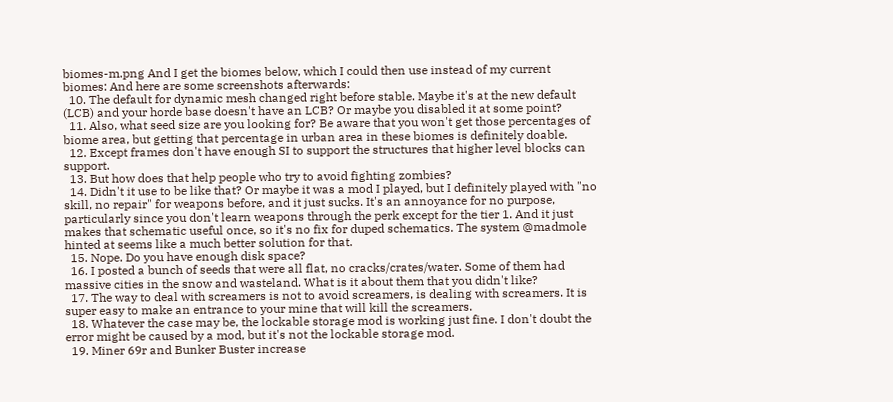biomes-m.png And I get the biomes below, which I could then use instead of my current biomes: And here are some screenshots afterwards:
  10. The default for dynamic mesh changed right before stable. Maybe it's at the new default (LCB) and your horde base doesn't have an LCB? Or maybe you disabled it at some point?
  11. Also, what seed size are you looking for? Be aware that you won't get those percentages of biome area, but getting that percentage in urban area in these biomes is definitely doable.
  12. Except frames don't have enough SI to support the structures that higher level blocks can support.
  13. But how does that help people who try to avoid fighting zombies?
  14. Didn't it use to be like that? Or maybe it was a mod I played, but I definitely played with "no skill, no repair" for weapons before, and it just sucks. It's an annoyance for no purpose, particularly since you don't learn weapons through the perk except for the tier 1. And it just makes that schematic useful once, so it's no fix for duped schematics. The system @madmole hinted at seems like a much better solution for that.
  15. Nope. Do you have enough disk space?
  16. I posted a bunch of seeds that were all flat, no cracks/crates/water. Some of them had massive cities in the snow and wasteland. What is it about them that you didn't like?
  17. The way to deal with screamers is not to avoid screamers, is dealing with screamers. It is super easy to make an entrance to your mine that will kill the screamers.
  18. Whatever the case may be, the lockable storage mod is working just fine. I don't doubt the error might be caused by a mod, but it's not the lockable storage mod.
  19. Miner 69r and Bunker Buster increase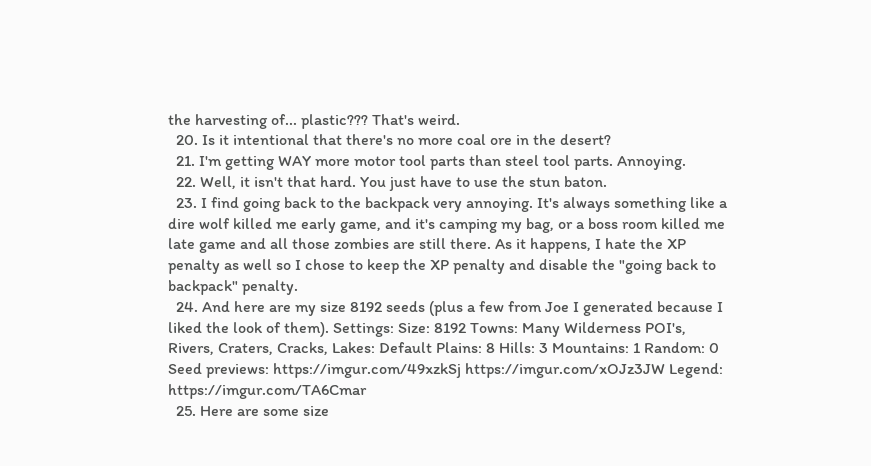the harvesting of... plastic??? That's weird.
  20. Is it intentional that there's no more coal ore in the desert?
  21. I'm getting WAY more motor tool parts than steel tool parts. Annoying.
  22. Well, it isn't that hard. You just have to use the stun baton.
  23. I find going back to the backpack very annoying. It's always something like a dire wolf killed me early game, and it's camping my bag, or a boss room killed me late game and all those zombies are still there. As it happens, I hate the XP penalty as well so I chose to keep the XP penalty and disable the "going back to backpack" penalty.
  24. And here are my size 8192 seeds (plus a few from Joe I generated because I liked the look of them). Settings: Size: 8192 Towns: Many Wilderness POI's, Rivers, Craters, Cracks, Lakes: Default Plains: 8 Hills: 3 Mountains: 1 Random: 0 Seed previews: https://imgur.com/49xzkSj https://imgur.com/xOJz3JW Legend: https://imgur.com/TA6Cmar
  25. Here are some size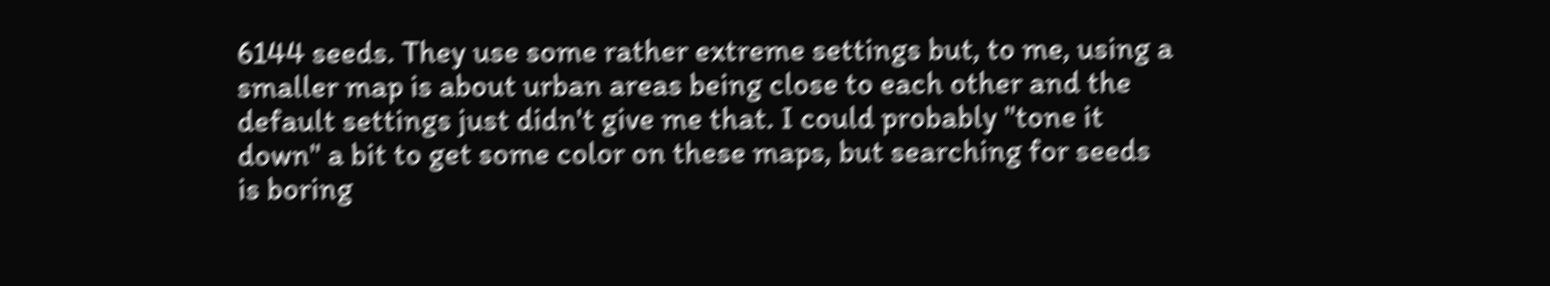6144 seeds. They use some rather extreme settings but, to me, using a smaller map is about urban areas being close to each other and the default settings just didn't give me that. I could probably "tone it down" a bit to get some color on these maps, but searching for seeds is boring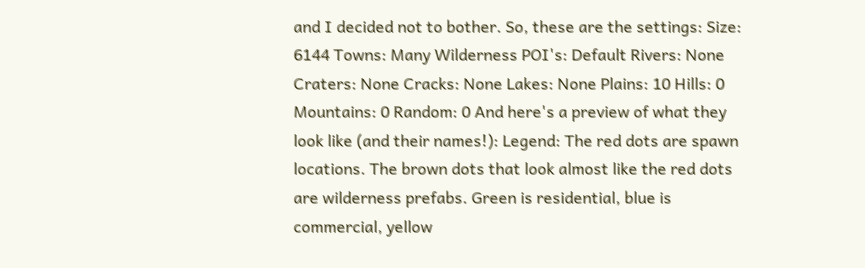and I decided not to bother. So, these are the settings: Size: 6144 Towns: Many Wilderness POI's: Default Rivers: None Craters: None Cracks: None Lakes: None Plains: 10 Hills: 0 Mountains: 0 Random: 0 And here's a preview of what they look like (and their names!): Legend: The red dots are spawn locations. The brown dots that look almost like the red dots are wilderness prefabs. Green is residential, blue is commercial, yellow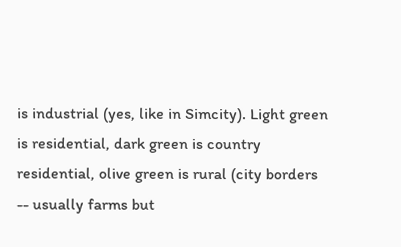is industrial (yes, like in Simcity). Light green is residential, dark green is country residential, olive green is rural (city borders -- usually farms but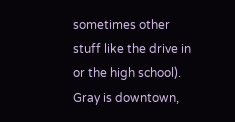sometimes other stuff like the drive in or the high school). Gray is downtown,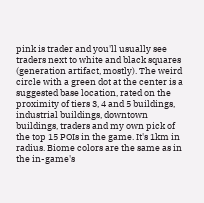pink is trader and you'll usually see traders next to white and black squares (generation artifact, mostly). The weird circle with a green dot at the center is a suggested base location, rated on the proximity of tiers 3, 4 and 5 buildings, industrial buildings, downtown buildings, traders and my own pick of the top 15 POIs in the game. It's 1km in radius. Biome colors are the same as in the in-game's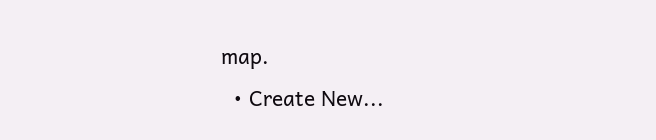map.
  • Create New...